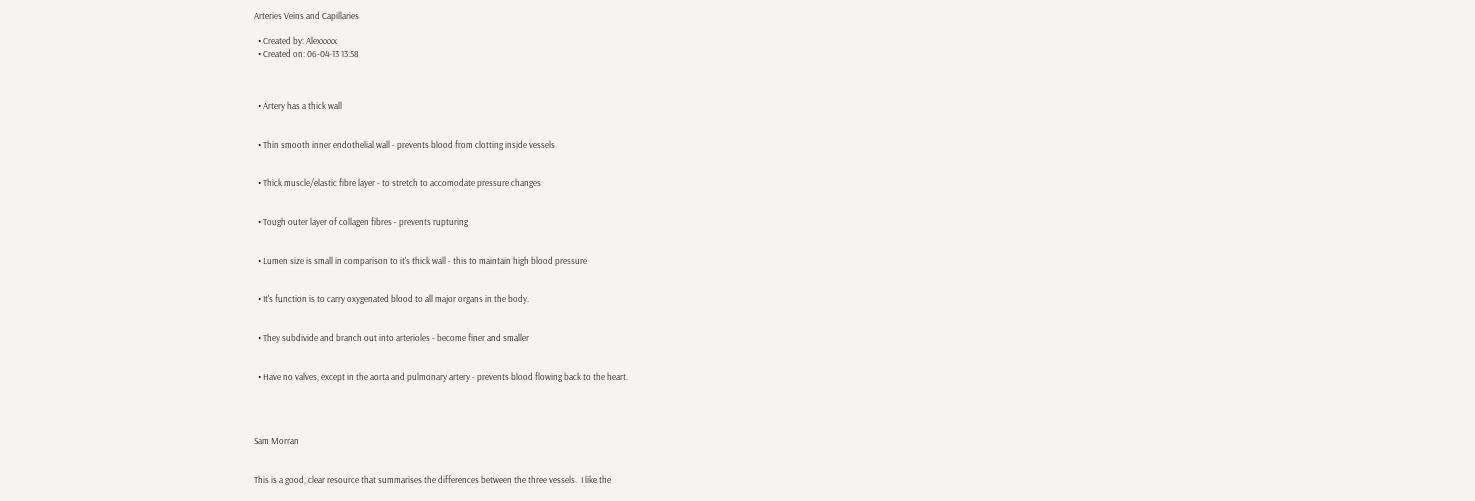Arteries Veins and Capillaries

  • Created by: Alexxxxx
  • Created on: 06-04-13 13:58



  • Artery has a thick wall


  • Thin smooth inner endothelial wall - prevents blood from clotting inside vessels


  • Thick muscle/elastic fibre layer - to stretch to accomodate pressure changes


  • Tough outer layer of collagen fibres - prevents rupturing


  • Lumen size is small in comparison to it's thick wall - this to maintain high blood pressure


  • It's function is to carry oxygenated blood to all major organs in the body.


  • They subdivide and branch out into arterioles - become finer and smaller


  • Have no valves, except in the aorta and pulmonary artery - prevents blood flowing back to the heart.




Sam Morran


This is a good, clear resource that summarises the differences between the three vessels.  I like the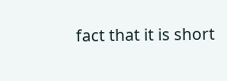fact that it is short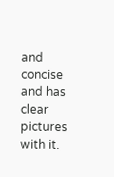and concise and has clear pictures with it.